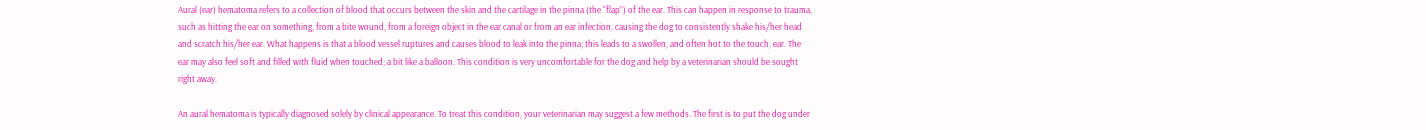Aural (ear) hematoma refers to a collection of blood that occurs between the skin and the cartilage in the pinna (the “flap”) of the ear. This can happen in response to trauma, such as hitting the ear on something, from a bite wound, from a foreign object in the ear canal or from an ear infection, causing the dog to consistently shake his/her head and scratch his/her ear. What happens is that a blood vessel ruptures and causes blood to leak into the pinna; this leads to a swollen, and often hot to the touch, ear. The ear may also feel soft and filled with fluid when touched; a bit like a balloon. This condition is very uncomfortable for the dog and help by a veterinarian should be sought right away.

An aural hematoma is typically diagnosed solely by clinical appearance. To treat this condition, your veterinarian may suggest a few methods. The first is to put the dog under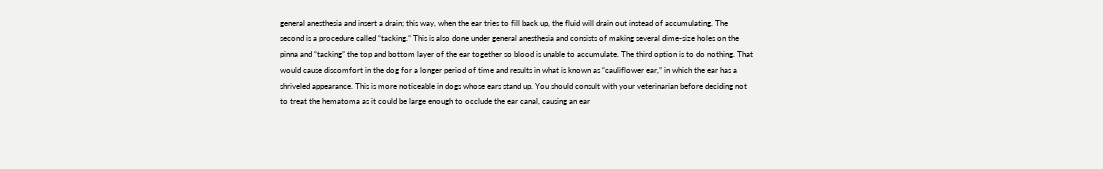general anesthesia and insert a drain; this way, when the ear tries to fill back up, the fluid will drain out instead of accumulating. The second is a procedure called “tacking.” This is also done under general anesthesia and consists of making several dime-size holes on the pinna and “tacking” the top and bottom layer of the ear together so blood is unable to accumulate. The third option is to do nothing. That would cause discomfort in the dog for a longer period of time and results in what is known as “cauliflower ear,” in which the ear has a shriveled appearance. This is more noticeable in dogs whose ears stand up. You should consult with your veterinarian before deciding not to treat the hematoma as it could be large enough to occlude the ear canal, causing an ear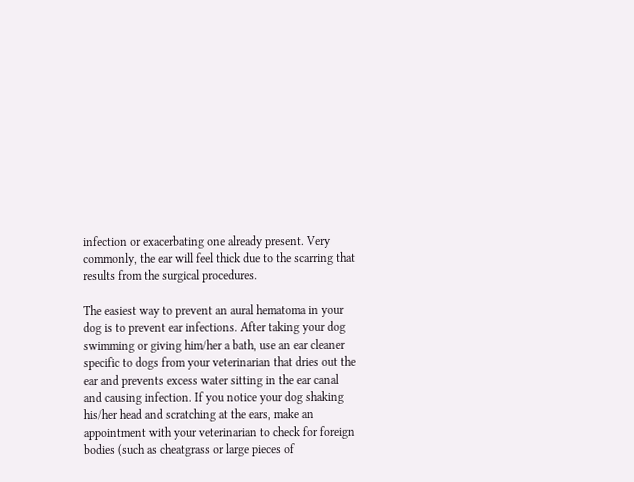infection or exacerbating one already present. Very commonly, the ear will feel thick due to the scarring that results from the surgical procedures.

The easiest way to prevent an aural hematoma in your dog is to prevent ear infections. After taking your dog swimming or giving him/her a bath, use an ear cleaner specific to dogs from your veterinarian that dries out the ear and prevents excess water sitting in the ear canal and causing infection. If you notice your dog shaking his/her head and scratching at the ears, make an appointment with your veterinarian to check for foreign bodies (such as cheatgrass or large pieces of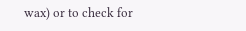wax) or to check for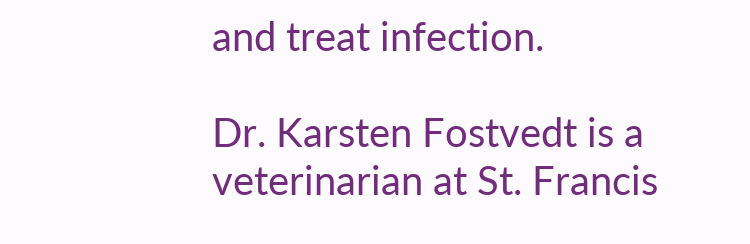and treat infection.

Dr. Karsten Fostvedt is a veterinarian at St. Francis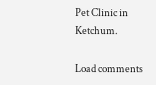Pet Clinic in Ketchum.

Load comments